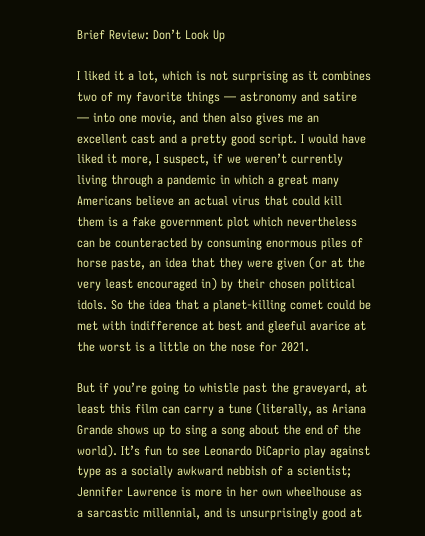Brief Review: Don’t Look Up

I liked it a lot, which is not surprising as it combines two of my favorite things — astronomy and satire — into one movie, and then also gives me an excellent cast and a pretty good script. I would have liked it more, I suspect, if we weren’t currently living through a pandemic in which a great many Americans believe an actual virus that could kill them is a fake government plot which nevertheless can be counteracted by consuming enormous piles of horse paste, an idea that they were given (or at the very least encouraged in) by their chosen political idols. So the idea that a planet-killing comet could be met with indifference at best and gleeful avarice at the worst is a little on the nose for 2021.

But if you’re going to whistle past the graveyard, at least this film can carry a tune (literally, as Ariana Grande shows up to sing a song about the end of the world). It’s fun to see Leonardo DiCaprio play against type as a socially awkward nebbish of a scientist; Jennifer Lawrence is more in her own wheelhouse as a sarcastic millennial, and is unsurprisingly good at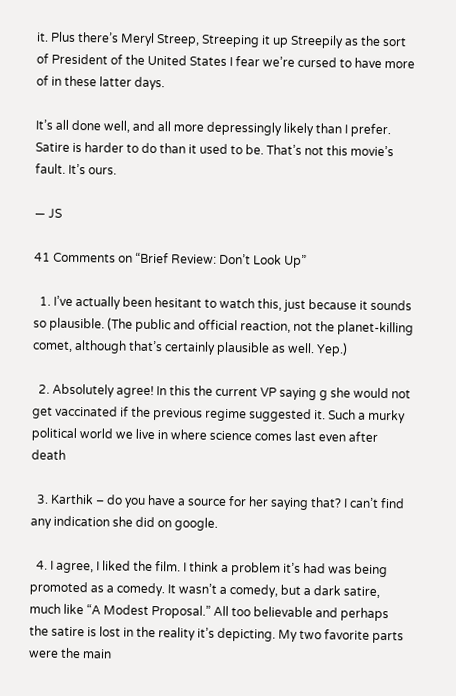it. Plus there’s Meryl Streep, Streeping it up Streepily as the sort of President of the United States I fear we’re cursed to have more of in these latter days.

It’s all done well, and all more depressingly likely than I prefer. Satire is harder to do than it used to be. That’s not this movie’s fault. It’s ours.

— JS

41 Comments on “Brief Review: Don’t Look Up”

  1. I’ve actually been hesitant to watch this, just because it sounds so plausible. (The public and official reaction, not the planet-killing comet, although that’s certainly plausible as well. Yep.)

  2. Absolutely agree! In this the current VP saying g she would not get vaccinated if the previous regime suggested it. Such a murky political world we live in where science comes last even after death

  3. Karthik – do you have a source for her saying that? I can’t find any indication she did on google.

  4. I agree, I liked the film. I think a problem it’s had was being promoted as a comedy. It wasn’t a comedy, but a dark satire, much like “A Modest Proposal.” All too believable and perhaps the satire is lost in the reality it’s depicting. My two favorite parts were the main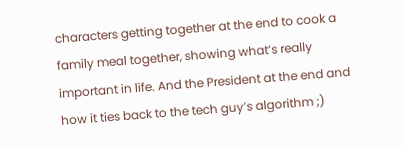characters getting together at the end to cook a family meal together, showing what’s really important in life. And the President at the end and how it ties back to the tech guy’s algorithm ;)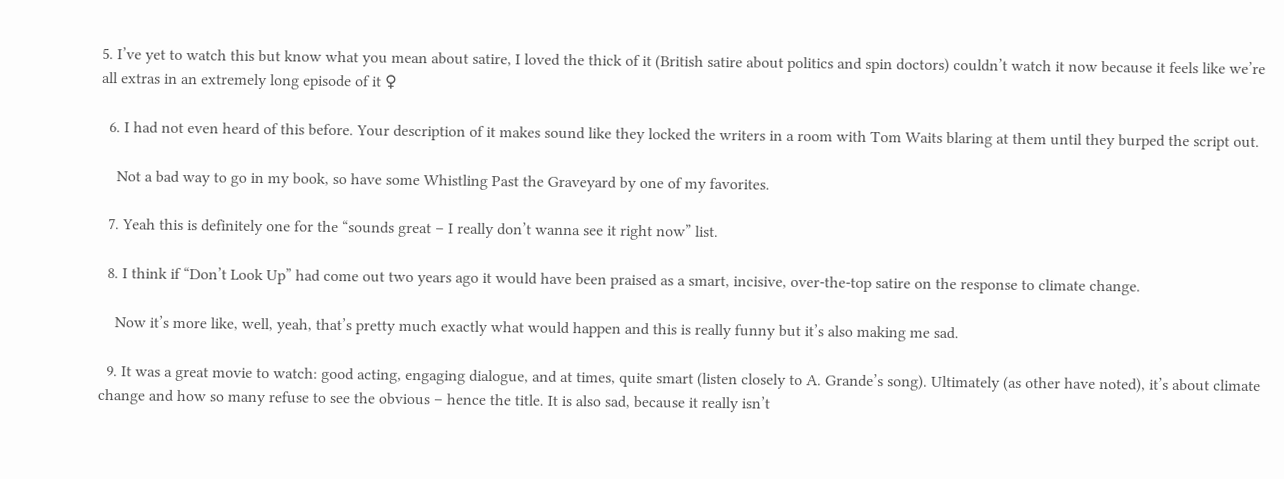5. I’ve yet to watch this but know what you mean about satire, I loved the thick of it (British satire about politics and spin doctors) couldn’t watch it now because it feels like we’re all extras in an extremely long episode of it ♀

  6. I had not even heard of this before. Your description of it makes sound like they locked the writers in a room with Tom Waits blaring at them until they burped the script out.

    Not a bad way to go in my book, so have some Whistling Past the Graveyard by one of my favorites.

  7. Yeah this is definitely one for the “sounds great – I really don’t wanna see it right now” list.

  8. I think if “Don’t Look Up” had come out two years ago it would have been praised as a smart, incisive, over-the-top satire on the response to climate change.

    Now it’s more like, well, yeah, that’s pretty much exactly what would happen and this is really funny but it’s also making me sad.

  9. It was a great movie to watch: good acting, engaging dialogue, and at times, quite smart (listen closely to A. Grande’s song). Ultimately (as other have noted), it’s about climate change and how so many refuse to see the obvious – hence the title. It is also sad, because it really isn’t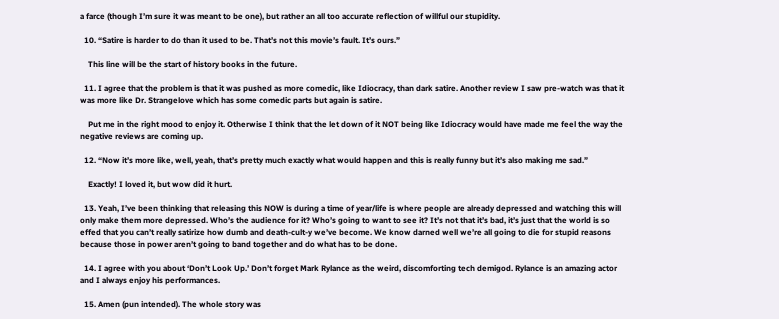a farce (though I’m sure it was meant to be one), but rather an all too accurate reflection of willful our stupidity.

  10. “Satire is harder to do than it used to be. That’s not this movie’s fault. It’s ours.”

    This line will be the start of history books in the future.

  11. I agree that the problem is that it was pushed as more comedic, like Idiocracy, than dark satire. Another review I saw pre-watch was that it was more like Dr. Strangelove which has some comedic parts but again is satire.

    Put me in the right mood to enjoy it. Otherwise I think that the let down of it NOT being like Idiocracy would have made me feel the way the negative reviews are coming up.

  12. “Now it’s more like, well, yeah, that’s pretty much exactly what would happen and this is really funny but it’s also making me sad.”

    Exactly! I loved it, but wow did it hurt.

  13. Yeah, I’ve been thinking that releasing this NOW is during a time of year/life is where people are already depressed and watching this will only make them more depressed. Who’s the audience for it? Who’s going to want to see it? It’s not that it’s bad, it’s just that the world is so effed that you can’t really satirize how dumb and death-cult-y we’ve become. We know darned well we’re all going to die for stupid reasons because those in power aren’t going to band together and do what has to be done.

  14. I agree with you about ‘Don’t Look Up.’ Don’t forget Mark Rylance as the weird, discomforting tech demigod. Rylance is an amazing actor and I always enjoy his performances.

  15. Amen (pun intended). The whole story was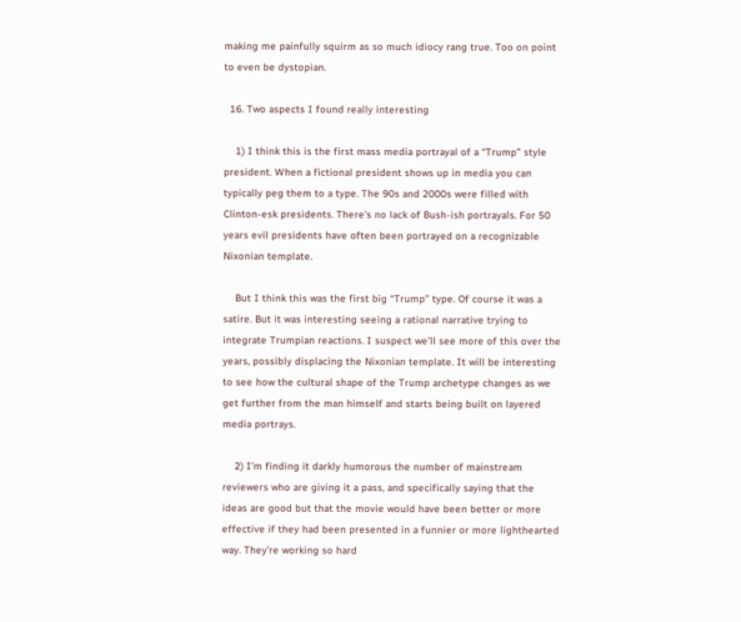making me painfully squirm as so much idiocy rang true. Too on point to even be dystopian.

  16. Two aspects I found really interesting

    1) I think this is the first mass media portrayal of a “Trump” style president. When a fictional president shows up in media you can typically peg them to a type. The 90s and 2000s were filled with Clinton-esk presidents. There’s no lack of Bush-ish portrayals. For 50 years evil presidents have often been portrayed on a recognizable Nixonian template.

    But I think this was the first big “Trump” type. Of course it was a satire. But it was interesting seeing a rational narrative trying to integrate Trumpian reactions. I suspect we’ll see more of this over the years, possibly displacing the Nixonian template. It will be interesting to see how the cultural shape of the Trump archetype changes as we get further from the man himself and starts being built on layered media portrays.

    2) I’m finding it darkly humorous the number of mainstream reviewers who are giving it a pass, and specifically saying that the ideas are good but that the movie would have been better or more effective if they had been presented in a funnier or more lighthearted way. They’re working so hard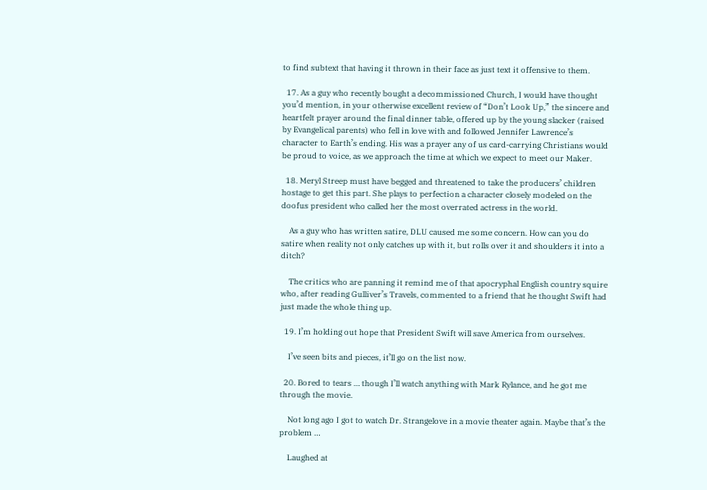to find subtext that having it thrown in their face as just text it offensive to them.

  17. As a guy who recently bought a decommissioned Church, I would have thought you’d mention, in your otherwise excellent review of “Don’t Look Up,” the sincere and heartfelt prayer around the final dinner table, offered up by the young slacker (raised by Evangelical parents) who fell in love with and followed Jennifer Lawrence’s character to Earth’s ending. His was a prayer any of us card-carrying Christians would be proud to voice, as we approach the time at which we expect to meet our Maker.

  18. Meryl Streep must have begged and threatened to take the producers’ children hostage to get this part. She plays to perfection a character closely modeled on the doofus president who called her the most overrated actress in the world.

    As a guy who has written satire, DLU caused me some concern. How can you do satire when reality not only catches up with it, but rolls over it and shoulders it into a ditch?

    The critics who are panning it remind me of that apocryphal English country squire who, after reading Gulliver’s Travels, commented to a friend that he thought Swift had just made the whole thing up.

  19. I’m holding out hope that President Swift will save America from ourselves.

    I’ve seen bits and pieces, it’ll go on the list now.

  20. Bored to tears … though I’ll watch anything with Mark Rylance, and he got me through the movie.

    Not long ago I got to watch Dr. Strangelove in a movie theater again. Maybe that’s the problem …

    Laughed at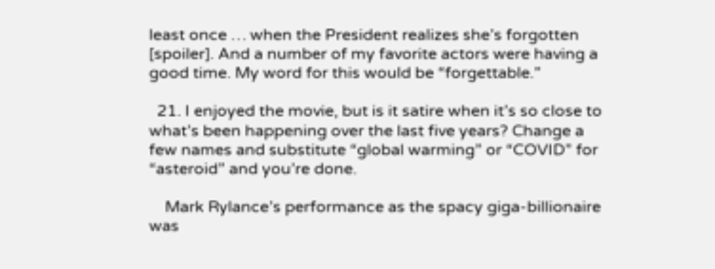least once … when the President realizes she’s forgotten [spoiler]. And a number of my favorite actors were having a good time. My word for this would be “forgettable.”

  21. I enjoyed the movie, but is it satire when it’s so close to what’s been happening over the last five years? Change a few names and substitute “global warming” or “COVID” for “asteroid” and you’re done.

    Mark Rylance’s performance as the spacy giga-billionaire was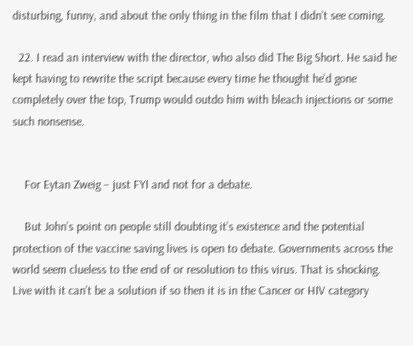disturbing, funny, and about the only thing in the film that I didn’t see coming.

  22. I read an interview with the director, who also did The Big Short. He said he kept having to rewrite the script because every time he thought he’d gone completely over the top, Trump would outdo him with bleach injections or some such nonsense.


    For Eytan Zweig – just FYI and not for a debate.

    But John’s point on people still doubting it’s existence and the potential protection of the vaccine saving lives is open to debate. Governments across the world seem clueless to the end of or resolution to this virus. That is shocking. Live with it can’t be a solution if so then it is in the Cancer or HIV category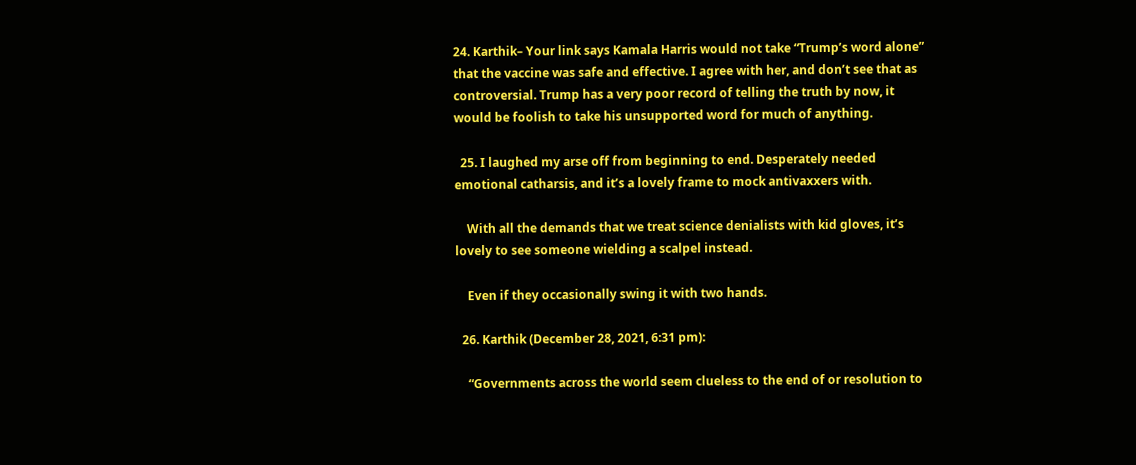24. Karthik– Your link says Kamala Harris would not take “Trump’s word alone” that the vaccine was safe and effective. I agree with her, and don’t see that as controversial. Trump has a very poor record of telling the truth by now, it would be foolish to take his unsupported word for much of anything.

  25. I laughed my arse off from beginning to end. Desperately needed emotional catharsis, and it’s a lovely frame to mock antivaxxers with.

    With all the demands that we treat science denialists with kid gloves, it’s lovely to see someone wielding a scalpel instead.

    Even if they occasionally swing it with two hands.

  26. Karthik (December 28, 2021, 6:31 pm):

    “Governments across the world seem clueless to the end of or resolution to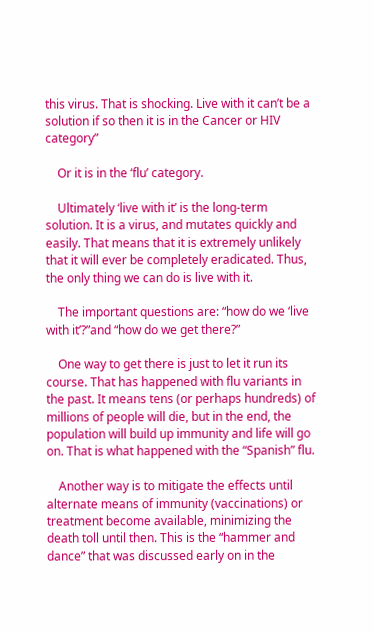this virus. That is shocking. Live with it can’t be a solution if so then it is in the Cancer or HIV category”

    Or it is in the ‘flu’ category.

    Ultimately ‘live with it’ is the long-term solution. It is a virus, and mutates quickly and easily. That means that it is extremely unlikely that it will ever be completely eradicated. Thus, the only thing we can do is live with it.

    The important questions are: “how do we ‘live with it’?”and “how do we get there?”

    One way to get there is just to let it run its course. That has happened with flu variants in the past. It means tens (or perhaps hundreds) of millions of people will die, but in the end, the population will build up immunity and life will go on. That is what happened with the “Spanish” flu.

    Another way is to mitigate the effects until alternate means of immunity (vaccinations) or treatment become available, minimizing the death toll until then. This is the “hammer and dance” that was discussed early on in the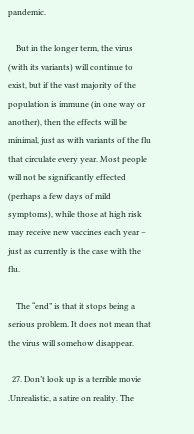pandemic.

    But in the longer term, the virus (with its variants) will continue to exist, but if the vast majority of the population is immune (in one way or another), then the effects will be minimal, just as with variants of the flu that circulate every year. Most people will not be significantly effected (perhaps a few days of mild symptoms), while those at high risk may receive new vaccines each year – just as currently is the case with the flu.

    The “end” is that it stops being a serious problem. It does not mean that the virus will somehow disappear.

  27. Don’t look up is a terrible movie .Unrealistic, a satire on reality. The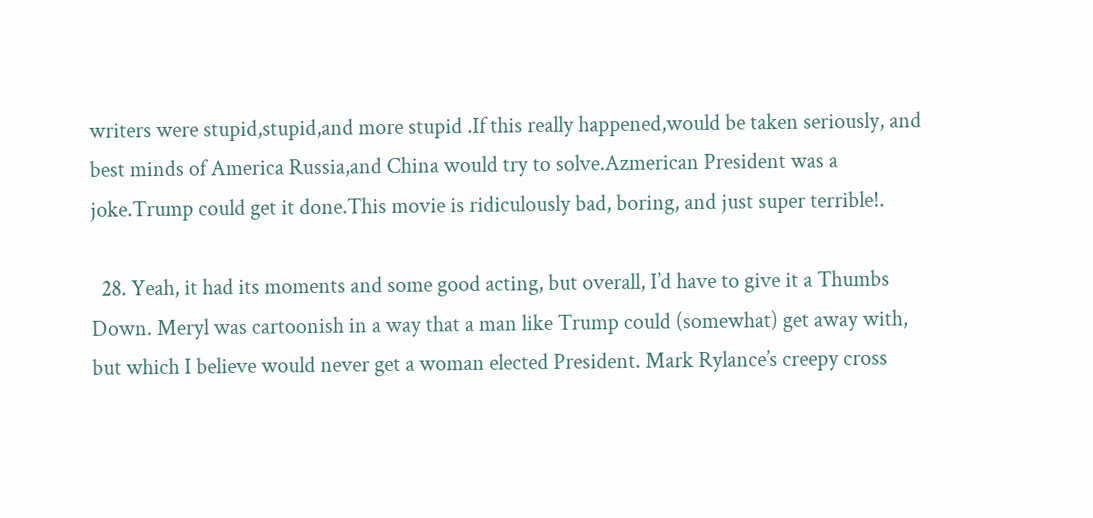writers were stupid,stupid,and more stupid .If this really happened,would be taken seriously, and best minds of America Russia,and China would try to solve.Azmerican President was a joke.Trump could get it done.This movie is ridiculously bad, boring, and just super terrible!.

  28. Yeah, it had its moments and some good acting, but overall, I’d have to give it a Thumbs Down. Meryl was cartoonish in a way that a man like Trump could (somewhat) get away with, but which I believe would never get a woman elected President. Mark Rylance’s creepy cross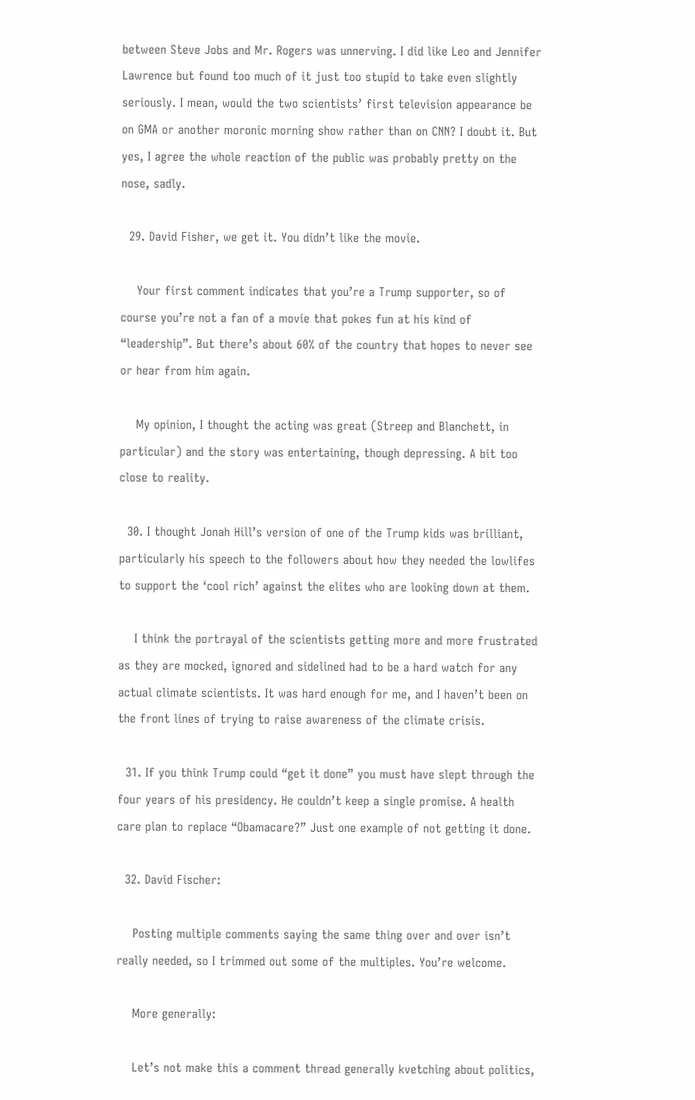between Steve Jobs and Mr. Rogers was unnerving. I did like Leo and Jennifer Lawrence but found too much of it just too stupid to take even slightly seriously. I mean, would the two scientists’ first television appearance be on GMA or another moronic morning show rather than on CNN? I doubt it. But yes, I agree the whole reaction of the public was probably pretty on the nose, sadly.

  29. David Fisher, we get it. You didn’t like the movie.

    Your first comment indicates that you’re a Trump supporter, so of course you’re not a fan of a movie that pokes fun at his kind of “leadership”. But there’s about 60% of the country that hopes to never see or hear from him again.

    My opinion, I thought the acting was great (Streep and Blanchett, in particular) and the story was entertaining, though depressing. A bit too close to reality.

  30. I thought Jonah Hill’s version of one of the Trump kids was brilliant, particularly his speech to the followers about how they needed the lowlifes to support the ‘cool rich’ against the elites who are looking down at them.

    I think the portrayal of the scientists getting more and more frustrated as they are mocked, ignored and sidelined had to be a hard watch for any actual climate scientists. It was hard enough for me, and I haven’t been on the front lines of trying to raise awareness of the climate crisis.

  31. If you think Trump could “get it done” you must have slept through the four years of his presidency. He couldn’t keep a single promise. A health care plan to replace “Obamacare?” Just one example of not getting it done.

  32. David Fischer:

    Posting multiple comments saying the same thing over and over isn’t really needed, so I trimmed out some of the multiples. You’re welcome.

    More generally:

    Let’s not make this a comment thread generally kvetching about politics,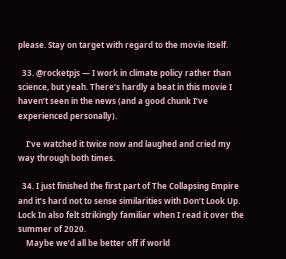please. Stay on target with regard to the movie itself.

  33. @rocketpjs — I work in climate policy rather than science, but yeah. There’s hardly a beat in this movie I haven’t seen in the news (and a good chunk I’ve experienced personally).

    I’ve watched it twice now and laughed and cried my way through both times.

  34. I just finished the first part of The Collapsing Empire and it’s hard not to sense similarities with Don’t Look Up. Lock In also felt strikingly familiar when I read it over the summer of 2020.
    Maybe we’d all be better off if world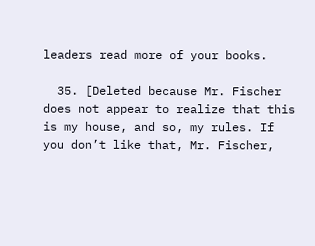leaders read more of your books.

  35. [Deleted because Mr. Fischer does not appear to realize that this is my house, and so, my rules. If you don’t like that, Mr. Fischer,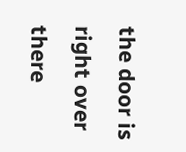the door is right over there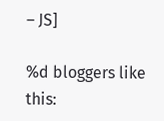– JS]

%d bloggers like this: